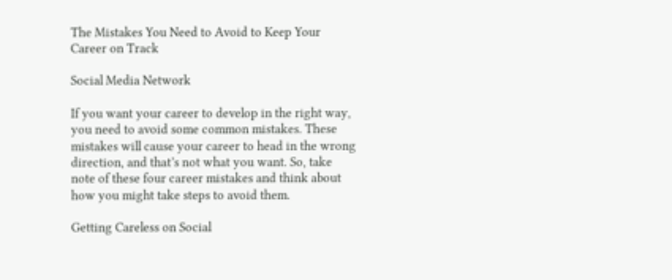The Mistakes You Need to Avoid to Keep Your Career on Track

Social Media Network

If you want your career to develop in the right way, you need to avoid some common mistakes. These mistakes will cause your career to head in the wrong direction, and that’s not what you want. So, take note of these four career mistakes and think about how you might take steps to avoid them.

Getting Careless on Social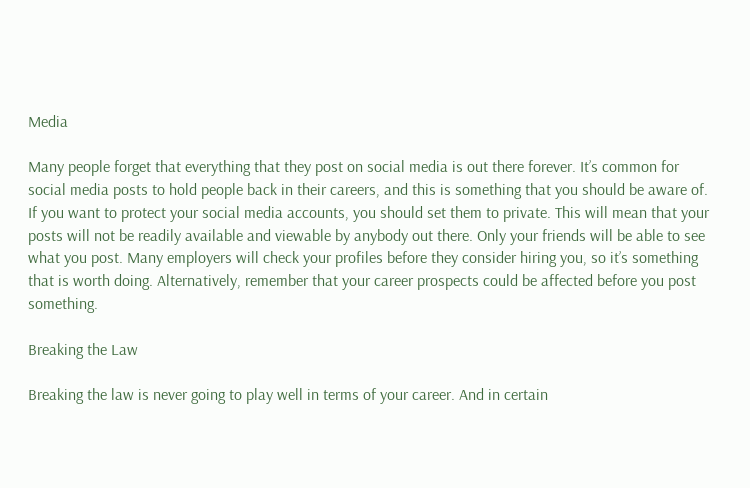Media

Many people forget that everything that they post on social media is out there forever. It’s common for social media posts to hold people back in their careers, and this is something that you should be aware of. If you want to protect your social media accounts, you should set them to private. This will mean that your posts will not be readily available and viewable by anybody out there. Only your friends will be able to see what you post. Many employers will check your profiles before they consider hiring you, so it’s something that is worth doing. Alternatively, remember that your career prospects could be affected before you post something.

Breaking the Law

Breaking the law is never going to play well in terms of your career. And in certain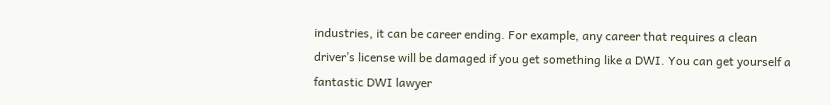industries, it can be career ending. For example, any career that requires a clean driver’s license will be damaged if you get something like a DWI. You can get yourself a fantastic DWI lawyer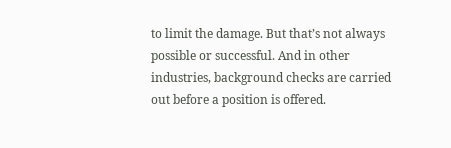to limit the damage. But that’s not always possible or successful. And in other industries, background checks are carried out before a position is offered.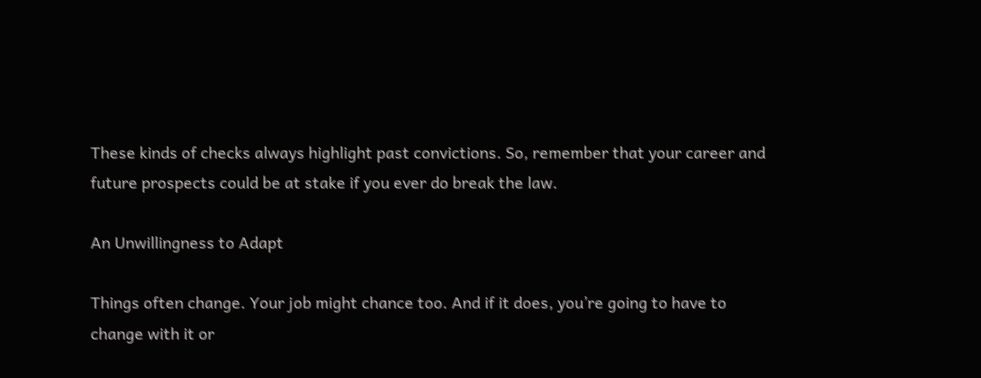These kinds of checks always highlight past convictions. So, remember that your career and future prospects could be at stake if you ever do break the law.

An Unwillingness to Adapt

Things often change. Your job might chance too. And if it does, you’re going to have to change with it or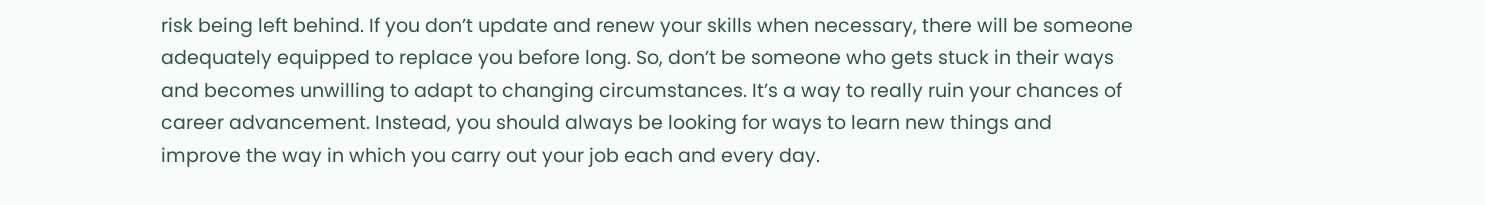risk being left behind. If you don’t update and renew your skills when necessary, there will be someone adequately equipped to replace you before long. So, don’t be someone who gets stuck in their ways and becomes unwilling to adapt to changing circumstances. It’s a way to really ruin your chances of career advancement. Instead, you should always be looking for ways to learn new things and improve the way in which you carry out your job each and every day.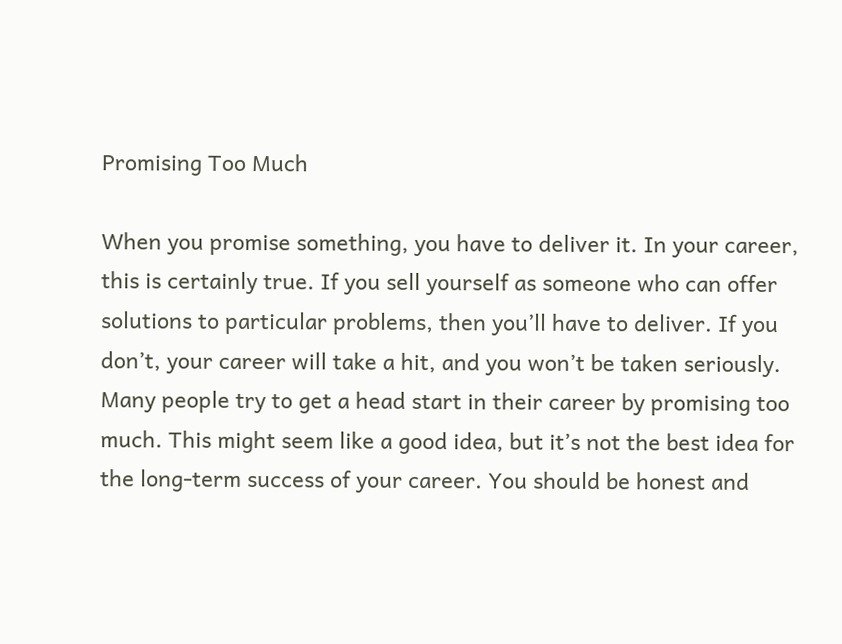Promising Too Much

When you promise something, you have to deliver it. In your career, this is certainly true. If you sell yourself as someone who can offer solutions to particular problems, then you’ll have to deliver. If you don’t, your career will take a hit, and you won’t be taken seriously. Many people try to get a head start in their career by promising too much. This might seem like a good idea, but it’s not the best idea for the long-term success of your career. You should be honest and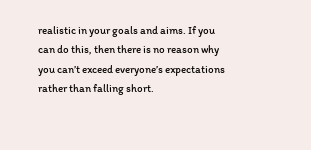realistic in your goals and aims. If you can do this, then there is no reason why you can’t exceed everyone’s expectations rather than falling short.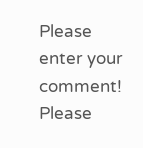Please enter your comment!
Please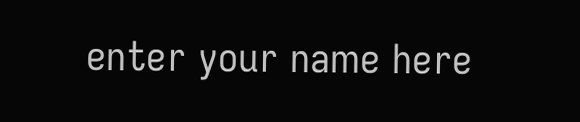enter your name here